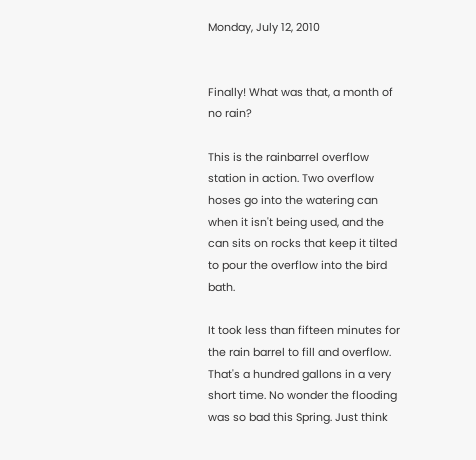Monday, July 12, 2010


Finally! What was that, a month of no rain?

This is the rainbarrel overflow station in action. Two overflow hoses go into the watering can when it isn't being used, and the can sits on rocks that keep it tilted to pour the overflow into the bird bath.

It took less than fifteen minutes for the rain barrel to fill and overflow. That's a hundred gallons in a very short time. No wonder the flooding was so bad this Spring. Just think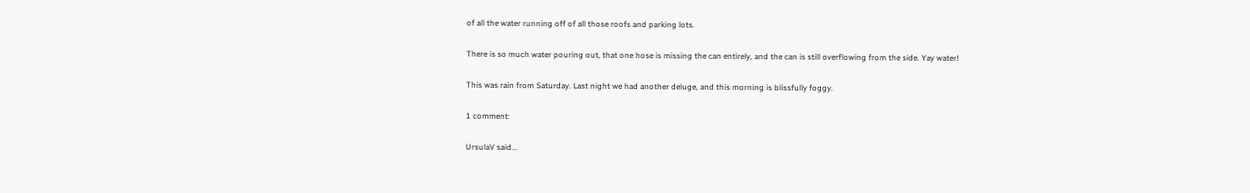of all the water running off of all those roofs and parking lots.

There is so much water pouring out, that one hose is missing the can entirely, and the can is still overflowing from the side. Yay water!

This was rain from Saturday. Last night we had another deluge, and this morning is blissfully foggy.

1 comment:

UrsulaV said...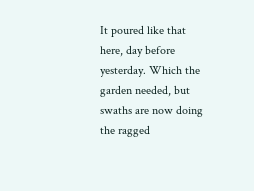It poured like that here, day before yesterday. Which the garden needed, but swaths are now doing the ragged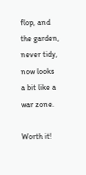flop, and the garden, never tidy, now looks a bit like a war zone.

Worth it!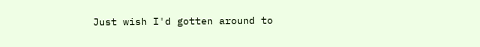Just wish I'd gotten around to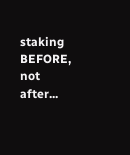staking BEFORE, not after...